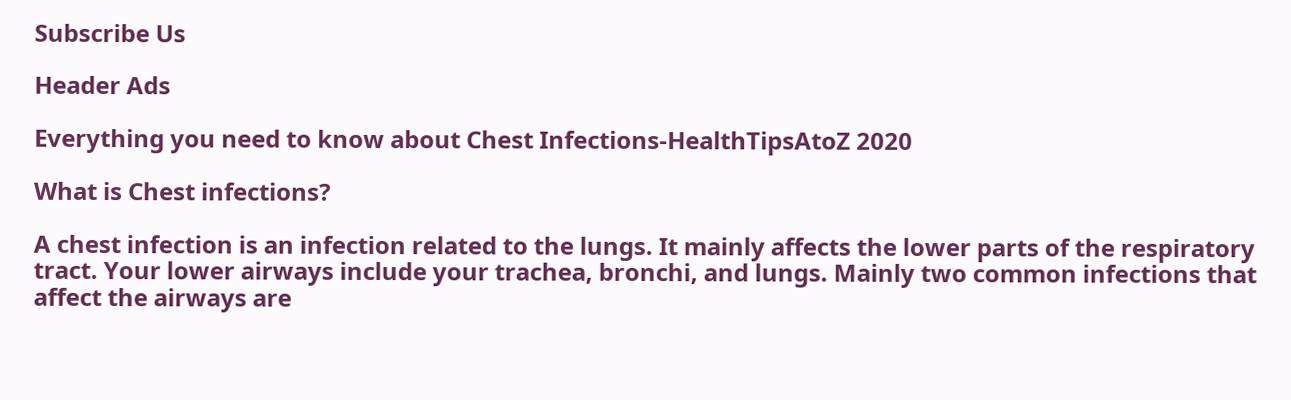Subscribe Us

Header Ads

Everything you need to know about Chest Infections-HealthTipsAtoZ 2020

What is Chest infections?

A chest infection is an infection related to the lungs. It mainly affects the lower parts of the respiratory tract. Your lower airways include your trachea, bronchi, and lungs. Mainly two common infections that affect the airways are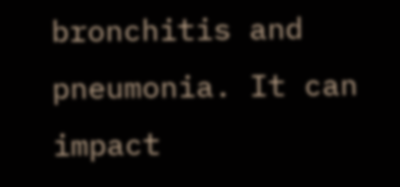bronchitis and pneumonia. It can impact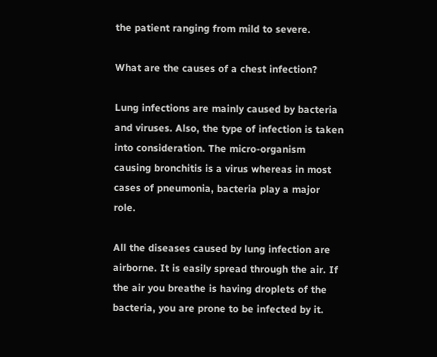the patient ranging from mild to severe.

What are the causes of a chest infection?

Lung infections are mainly caused by bacteria and viruses. Also, the type of infection is taken into consideration. The micro-organism causing bronchitis is a virus whereas in most cases of pneumonia, bacteria play a major role.

All the diseases caused by lung infection are airborne. It is easily spread through the air. If the air you breathe is having droplets of the bacteria, you are prone to be infected by it.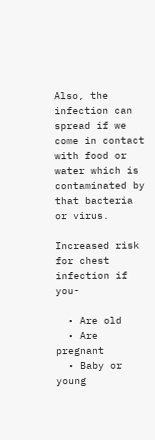Also, the infection can spread if we come in contact with food or water which is contaminated by that bacteria or virus.

Increased risk for chest infection if you-

  • Are old
  • Are pregnant
  • Baby or young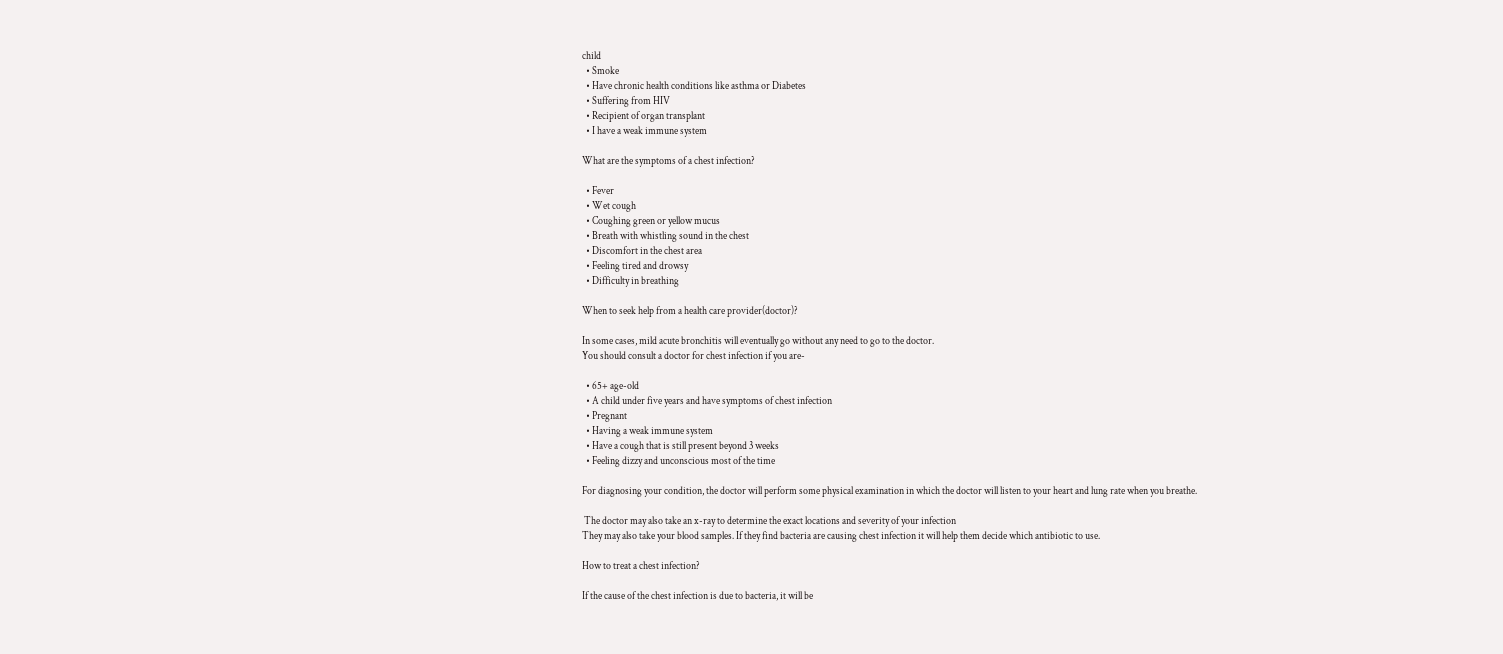child
  • Smoke
  • Have chronic health conditions like asthma or Diabetes
  • Suffering from HIV
  • Recipient of organ transplant
  • I have a weak immune system

What are the symptoms of a chest infection?

  • Fever
  • Wet cough
  • Coughing green or yellow mucus
  • Breath with whistling sound in the chest
  • Discomfort in the chest area
  • Feeling tired and drowsy
  • Difficulty in breathing

When to seek help from a health care provider(doctor)?

In some cases, mild acute bronchitis will eventually go without any need to go to the doctor.
You should consult a doctor for chest infection if you are-

  • 65+ age-old
  • A child under five years and have symptoms of chest infection
  • Pregnant
  • Having a weak immune system
  • Have a cough that is still present beyond 3 weeks
  • Feeling dizzy and unconscious most of the time

For diagnosing your condition, the doctor will perform some physical examination in which the doctor will listen to your heart and lung rate when you breathe.

 The doctor may also take an x-ray to determine the exact locations and severity of your infection
They may also take your blood samples. If they find bacteria are causing chest infection it will help them decide which antibiotic to use.

How to treat a chest infection?

If the cause of the chest infection is due to bacteria, it will be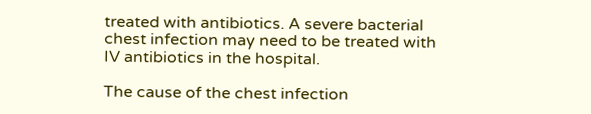treated with antibiotics. A severe bacterial chest infection may need to be treated with IV antibiotics in the hospital.

The cause of the chest infection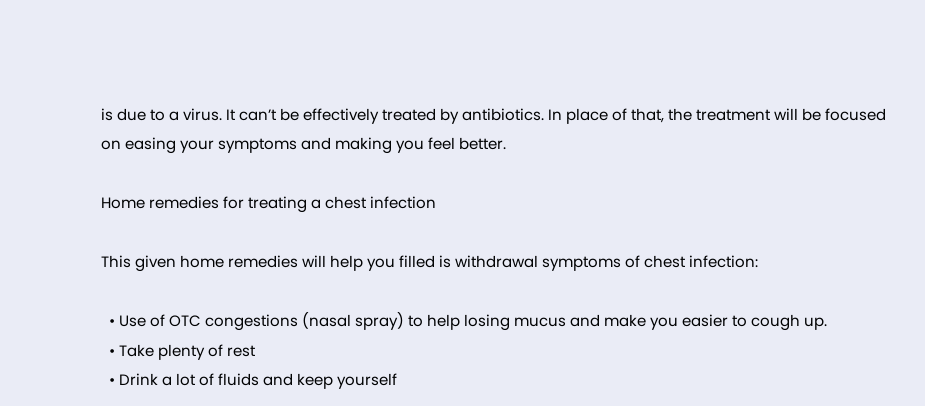is due to a virus. It can’t be effectively treated by antibiotics. In place of that, the treatment will be focused on easing your symptoms and making you feel better.

Home remedies for treating a chest infection

This given home remedies will help you filled is withdrawal symptoms of chest infection:

  • Use of OTC congestions (nasal spray) to help losing mucus and make you easier to cough up.
  • Take plenty of rest
  • Drink a lot of fluids and keep yourself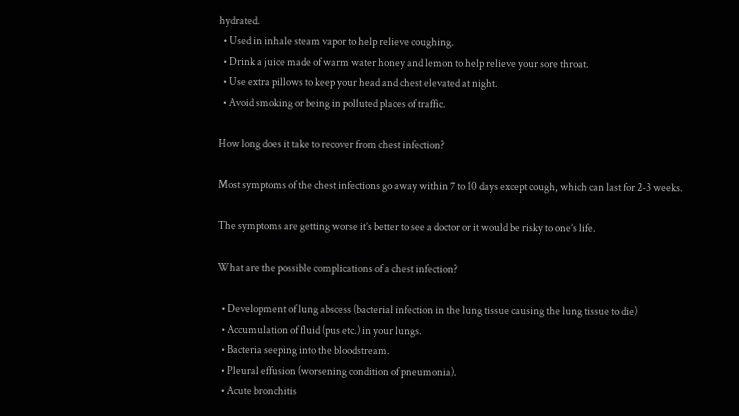hydrated.
  • Used in inhale steam vapor to help relieve coughing.
  • Drink a juice made of warm water honey and lemon to help relieve your sore throat.
  • Use extra pillows to keep your head and chest elevated at night.
  • Avoid smoking or being in polluted places of traffic.

How long does it take to recover from chest infection?

Most symptoms of the chest infections go away within 7 to 10 days except cough, which can last for 2-3 weeks.

The symptoms are getting worse it’s better to see a doctor or it would be risky to one’s life.

What are the possible complications of a chest infection?

  • Development of lung abscess (bacterial infection in the lung tissue causing the lung tissue to die)
  • Accumulation of fluid (pus etc.) in your lungs.
  • Bacteria seeping into the bloodstream.
  • Pleural effusion (worsening condition of pneumonia).
  • Acute bronchitis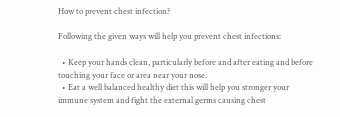How to prevent chest infection?

Following the given ways will help you prevent chest infections:

  • Keep your hands clean, particularly before and after eating and before touching your face or area near your nose.
  • Eat a well balanced healthy diet this will help you stronger your immune system and fight the external germs causing chest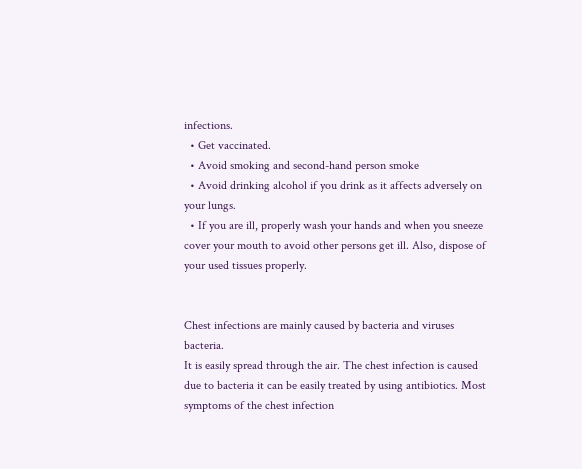infections.
  • Get vaccinated.
  • Avoid smoking and second-hand person smoke
  • Avoid drinking alcohol if you drink as it affects adversely on your lungs.
  • If you are ill, properly wash your hands and when you sneeze cover your mouth to avoid other persons get ill. Also, dispose of your used tissues properly.


Chest infections are mainly caused by bacteria and viruses bacteria.
It is easily spread through the air. The chest infection is caused due to bacteria it can be easily treated by using antibiotics. Most symptoms of the chest infection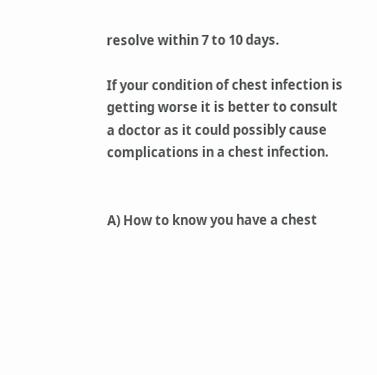resolve within 7 to 10 days.

If your condition of chest infection is getting worse it is better to consult a doctor as it could possibly cause complications in a chest infection.


A) How to know you have a chest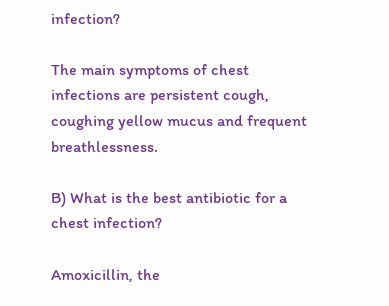infection?

The main symptoms of chest infections are persistent cough, coughing yellow mucus and frequent breathlessness.

B) What is the best antibiotic for a chest infection?

Amoxicillin, the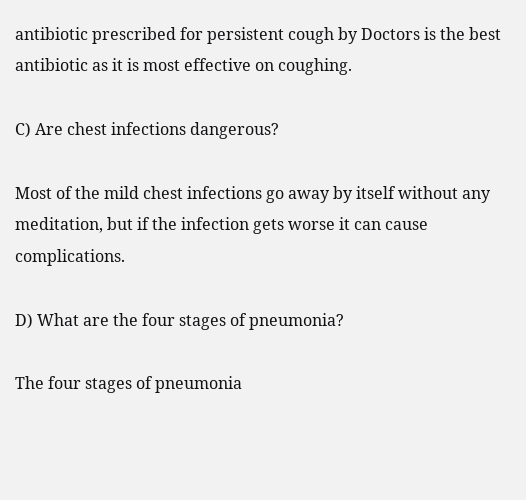antibiotic prescribed for persistent cough by Doctors is the best antibiotic as it is most effective on coughing.

C) Are chest infections dangerous?

Most of the mild chest infections go away by itself without any meditation, but if the infection gets worse it can cause complications.

D) What are the four stages of pneumonia?

The four stages of pneumonia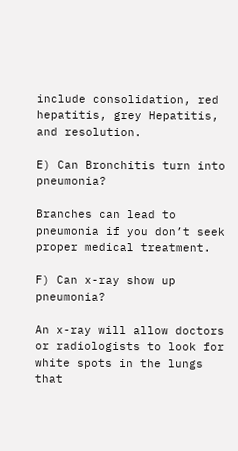include consolidation, red hepatitis, grey Hepatitis, and resolution.

E) Can Bronchitis turn into pneumonia?

Branches can lead to pneumonia if you don’t seek proper medical treatment.

F) Can x-ray show up pneumonia?

An x-ray will allow doctors or radiologists to look for white spots in the lungs that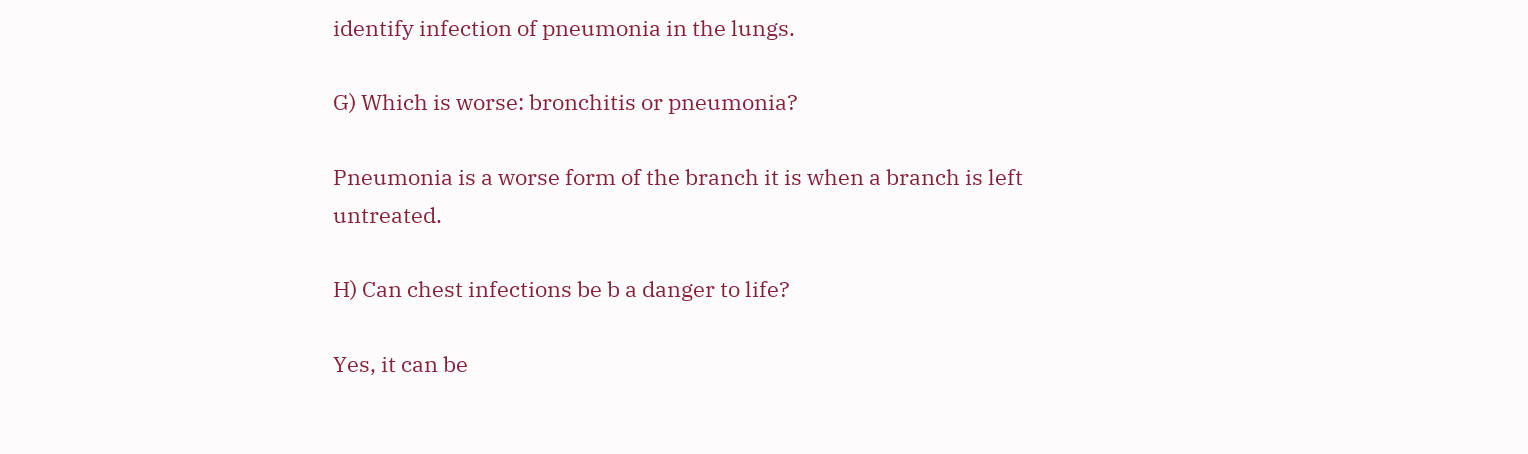identify infection of pneumonia in the lungs.

G) Which is worse: bronchitis or pneumonia?

Pneumonia is a worse form of the branch it is when a branch is left untreated.

H) Can chest infections be b a danger to life?

Yes, it can be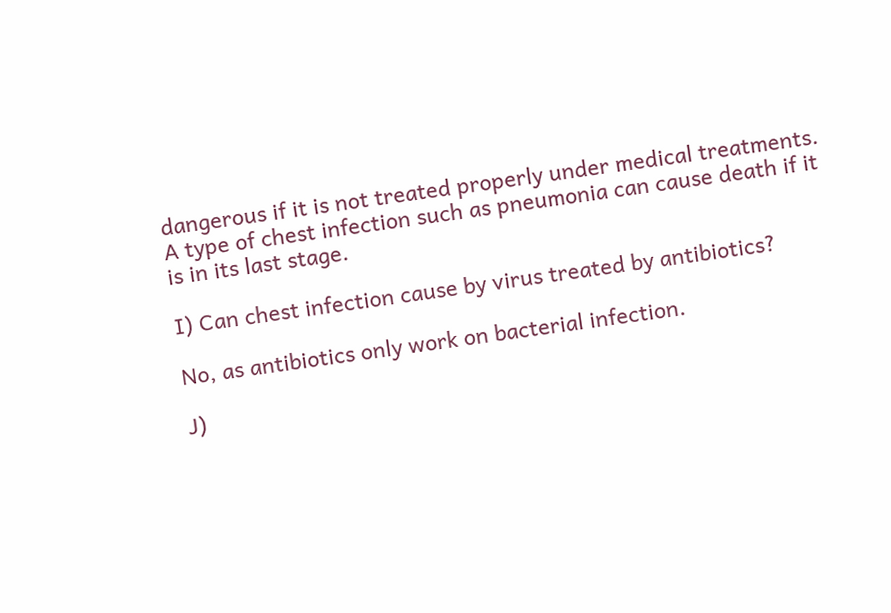dangerous if it is not treated properly under medical treatments. A type of chest infection such as pneumonia can cause death if it is in its last stage.

I) Can chest infection cause by virus treated by antibiotics?

No, as antibiotics only work on bacterial infection.

J)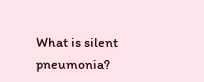What is silent pneumonia?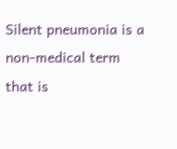Silent pneumonia is a non-medical term that is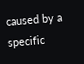caused by a specific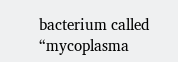bacterium called “mycoplasma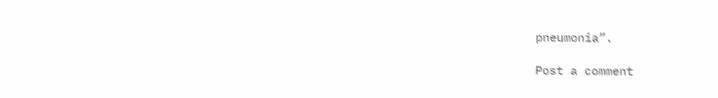pneumonia”.

Post a comment